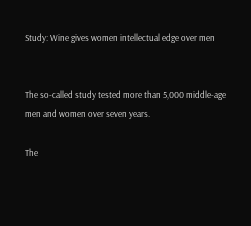Study: Wine gives women intellectual edge over men


The so-called study tested more than 5,000 middle-age men and women over seven years.

The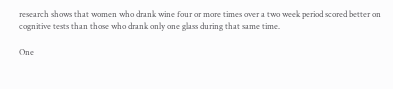research shows that women who drank wine four or more times over a two week period scored better on cognitive tests than those who drank only one glass during that same time.

One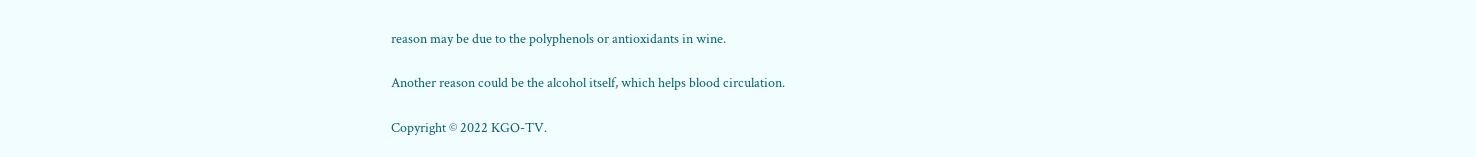reason may be due to the polyphenols or antioxidants in wine.

Another reason could be the alcohol itself, which helps blood circulation.

Copyright © 2022 KGO-TV.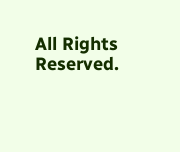All Rights Reserved.